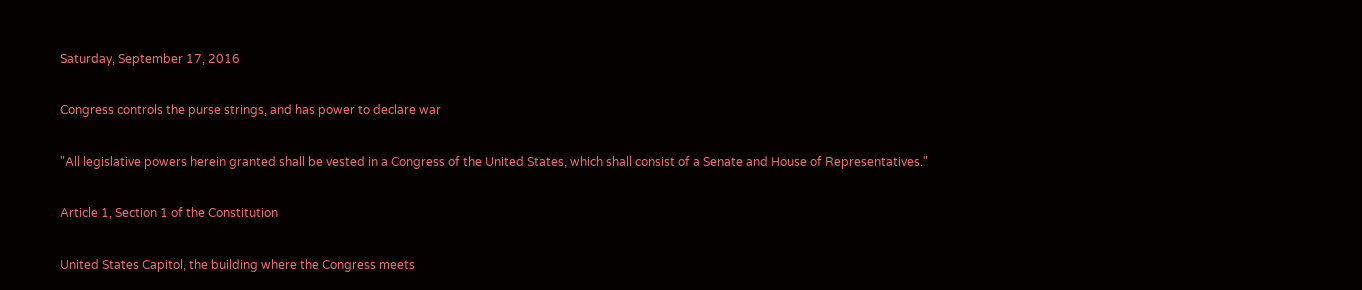Saturday, September 17, 2016

Congress controls the purse strings, and has power to declare war

"All legislative powers herein granted shall be vested in a Congress of the United States, which shall consist of a Senate and House of Representatives."

Article 1, Section 1 of the Constitution

United States Capitol, the building where the Congress meets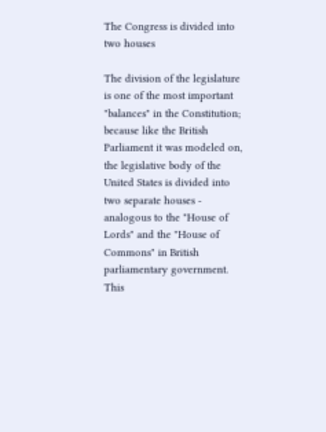The Congress is divided into two houses

The division of the legislature is one of the most important "balances" in the Constitution; because like the British Parliament it was modeled on, the legislative body of the United States is divided into two separate houses - analogous to the "House of Lords" and the "House of Commons" in British parliamentary government. This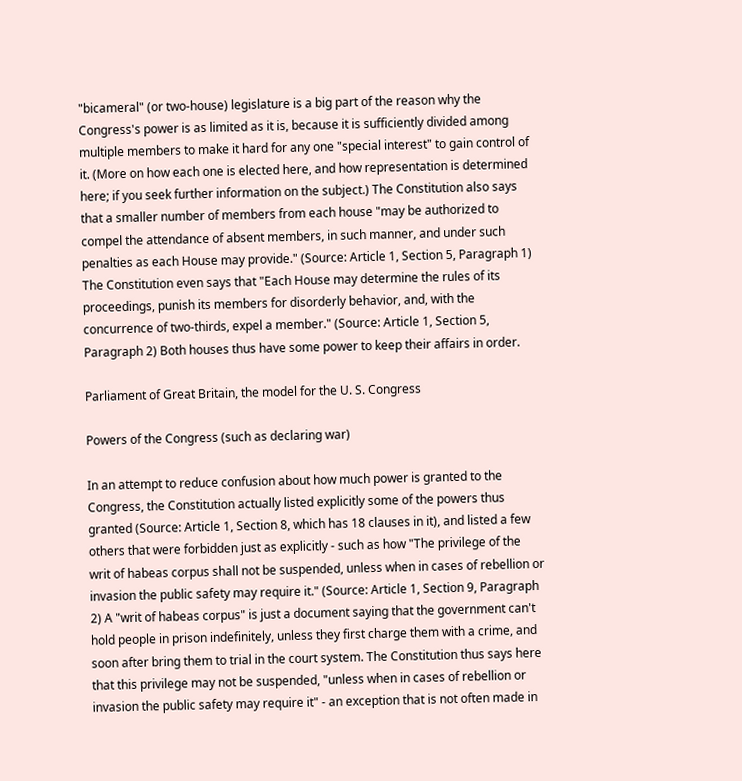"bicameral" (or two-house) legislature is a big part of the reason why the Congress's power is as limited as it is, because it is sufficiently divided among multiple members to make it hard for any one "special interest" to gain control of it. (More on how each one is elected here, and how representation is determined here; if you seek further information on the subject.) The Constitution also says that a smaller number of members from each house "may be authorized to compel the attendance of absent members, in such manner, and under such penalties as each House may provide." (Source: Article 1, Section 5, Paragraph 1) The Constitution even says that "Each House may determine the rules of its proceedings, punish its members for disorderly behavior, and, with the concurrence of two-thirds, expel a member." (Source: Article 1, Section 5, Paragraph 2) Both houses thus have some power to keep their affairs in order.

Parliament of Great Britain, the model for the U. S. Congress

Powers of the Congress (such as declaring war)

In an attempt to reduce confusion about how much power is granted to the Congress, the Constitution actually listed explicitly some of the powers thus granted (Source: Article 1, Section 8, which has 18 clauses in it), and listed a few others that were forbidden just as explicitly - such as how "The privilege of the writ of habeas corpus shall not be suspended, unless when in cases of rebellion or invasion the public safety may require it." (Source: Article 1, Section 9, Paragraph 2) A "writ of habeas corpus" is just a document saying that the government can't hold people in prison indefinitely, unless they first charge them with a crime, and soon after bring them to trial in the court system. The Constitution thus says here that this privilege may not be suspended, "unless when in cases of rebellion or invasion the public safety may require it" - an exception that is not often made in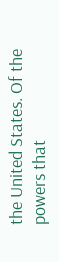the United States. Of the powers that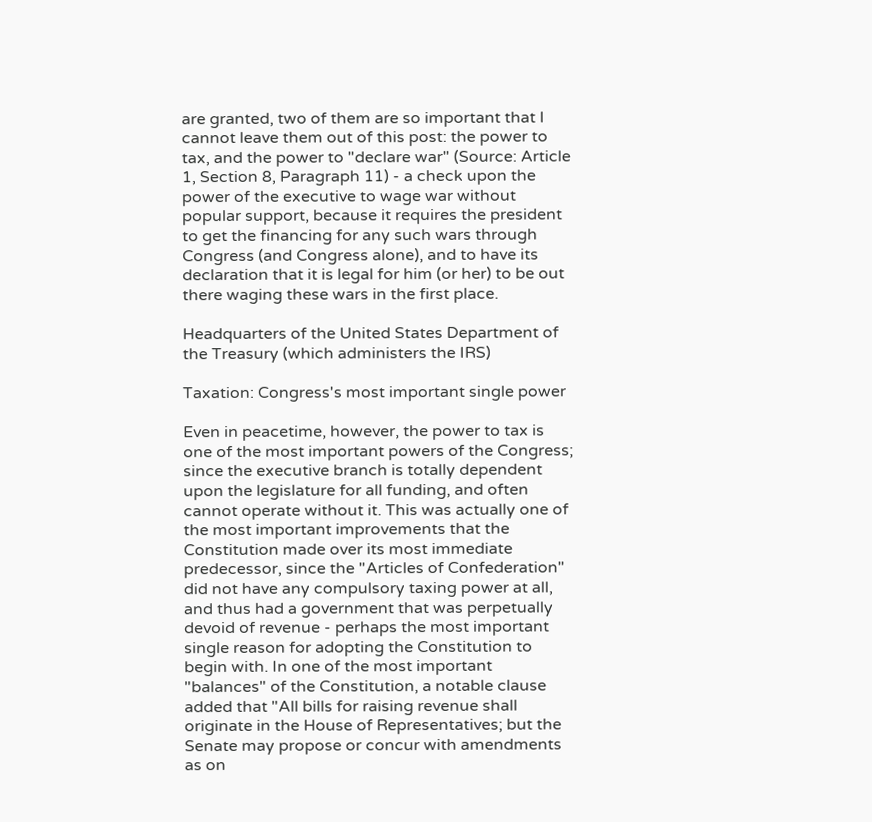are granted, two of them are so important that I cannot leave them out of this post: the power to tax, and the power to "declare war" (Source: Article 1, Section 8, Paragraph 11) - a check upon the power of the executive to wage war without popular support, because it requires the president to get the financing for any such wars through Congress (and Congress alone), and to have its declaration that it is legal for him (or her) to be out there waging these wars in the first place.

Headquarters of the United States Department of the Treasury (which administers the IRS)

Taxation: Congress's most important single power

Even in peacetime, however, the power to tax is one of the most important powers of the Congress; since the executive branch is totally dependent upon the legislature for all funding, and often cannot operate without it. This was actually one of the most important improvements that the Constitution made over its most immediate predecessor, since the "Articles of Confederation" did not have any compulsory taxing power at all, and thus had a government that was perpetually devoid of revenue - perhaps the most important single reason for adopting the Constitution to begin with. In one of the most important "balances" of the Constitution, a notable clause added that "All bills for raising revenue shall originate in the House of Representatives; but the Senate may propose or concur with amendments as on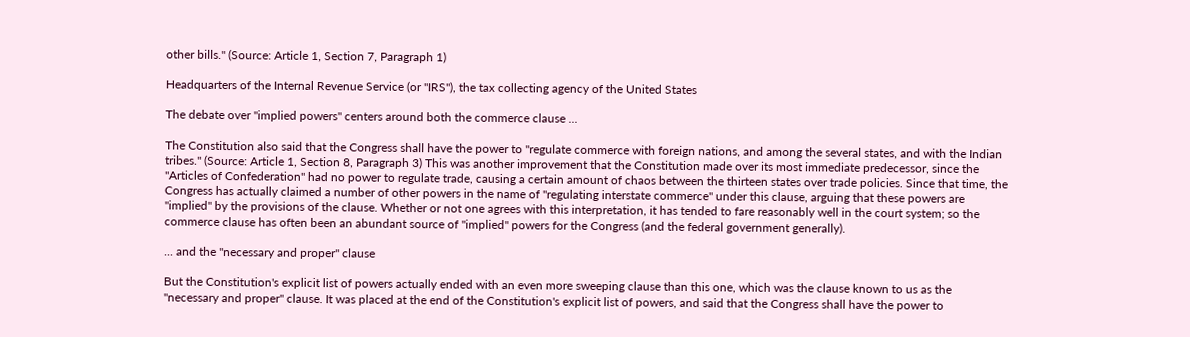other bills." (Source: Article 1, Section 7, Paragraph 1)

Headquarters of the Internal Revenue Service (or "IRS"), the tax collecting agency of the United States

The debate over "implied powers" centers around both the commerce clause ...

The Constitution also said that the Congress shall have the power to "regulate commerce with foreign nations, and among the several states, and with the Indian tribes." (Source: Article 1, Section 8, Paragraph 3) This was another improvement that the Constitution made over its most immediate predecessor, since the "Articles of Confederation" had no power to regulate trade, causing a certain amount of chaos between the thirteen states over trade policies. Since that time, the Congress has actually claimed a number of other powers in the name of "regulating interstate commerce" under this clause, arguing that these powers are "implied" by the provisions of the clause. Whether or not one agrees with this interpretation, it has tended to fare reasonably well in the court system; so the commerce clause has often been an abundant source of "implied" powers for the Congress (and the federal government generally).

... and the "necessary and proper" clause

But the Constitution's explicit list of powers actually ended with an even more sweeping clause than this one, which was the clause known to us as the "necessary and proper" clause. It was placed at the end of the Constitution's explicit list of powers, and said that the Congress shall have the power to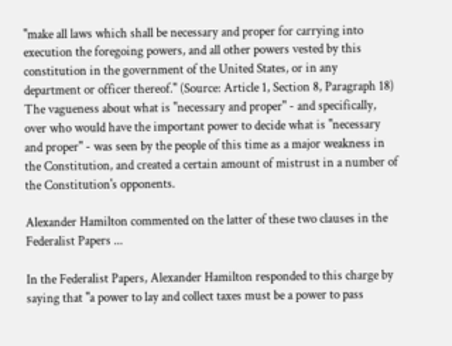"make all laws which shall be necessary and proper for carrying into execution the foregoing powers, and all other powers vested by this constitution in the government of the United States, or in any department or officer thereof." (Source: Article 1, Section 8, Paragraph 18) The vagueness about what is "necessary and proper" - and specifically, over who would have the important power to decide what is "necessary and proper" - was seen by the people of this time as a major weakness in the Constitution, and created a certain amount of mistrust in a number of the Constitution's opponents.

Alexander Hamilton commented on the latter of these two clauses in the Federalist Papers ...

In the Federalist Papers, Alexander Hamilton responded to this charge by saying that "a power to lay and collect taxes must be a power to pass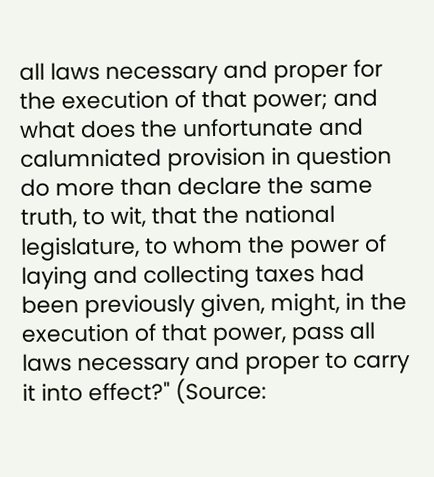all laws necessary and proper for the execution of that power; and what does the unfortunate and calumniated provision in question do more than declare the same truth, to wit, that the national legislature, to whom the power of laying and collecting taxes had been previously given, might, in the execution of that power, pass all laws necessary and proper to carry it into effect?" (Source: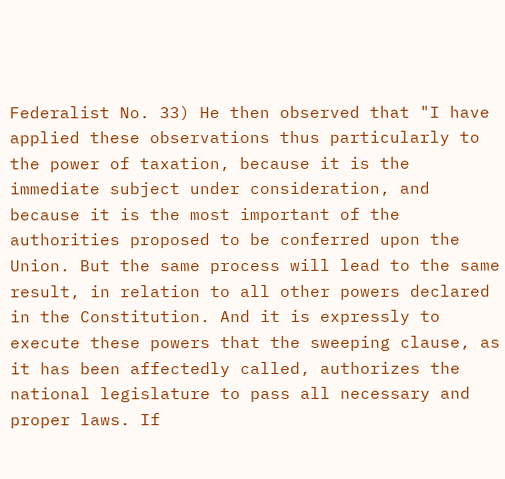Federalist No. 33) He then observed that "I have applied these observations thus particularly to the power of taxation, because it is the immediate subject under consideration, and because it is the most important of the authorities proposed to be conferred upon the Union. But the same process will lead to the same result, in relation to all other powers declared in the Constitution. And it is expressly to execute these powers that the sweeping clause, as it has been affectedly called, authorizes the national legislature to pass all necessary and proper laws. If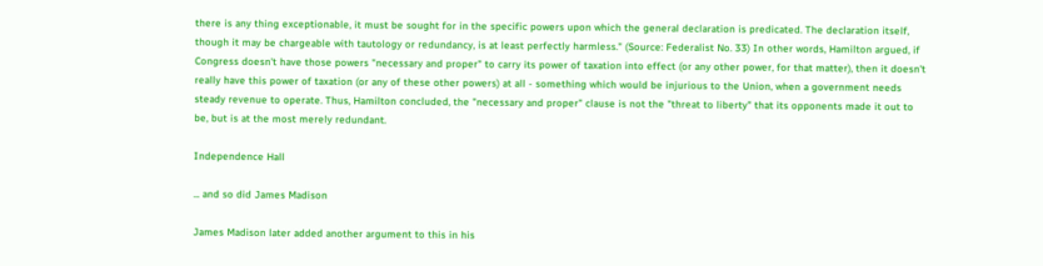there is any thing exceptionable, it must be sought for in the specific powers upon which the general declaration is predicated. The declaration itself, though it may be chargeable with tautology or redundancy, is at least perfectly harmless." (Source: Federalist No. 33) In other words, Hamilton argued, if Congress doesn't have those powers "necessary and proper" to carry its power of taxation into effect (or any other power, for that matter), then it doesn't really have this power of taxation (or any of these other powers) at all - something which would be injurious to the Union, when a government needs steady revenue to operate. Thus, Hamilton concluded, the "necessary and proper" clause is not the "threat to liberty" that its opponents made it out to be, but is at the most merely redundant.

Independence Hall

... and so did James Madison

James Madison later added another argument to this in his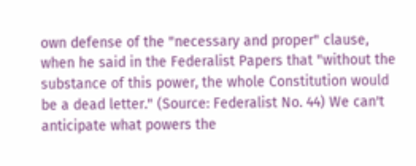own defense of the "necessary and proper" clause, when he said in the Federalist Papers that "without the substance of this power, the whole Constitution would be a dead letter." (Source: Federalist No. 44) We can't anticipate what powers the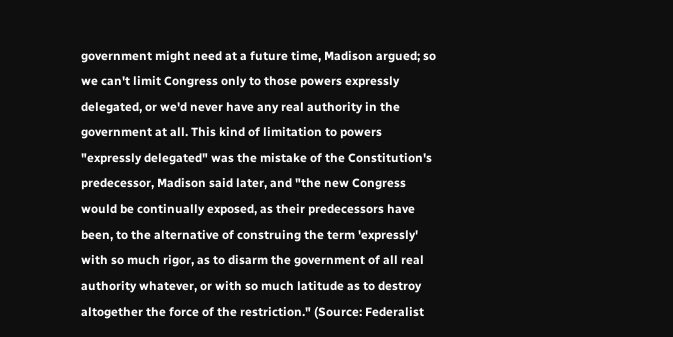government might need at a future time, Madison argued; so we can't limit Congress only to those powers expressly delegated, or we'd never have any real authority in the government at all. This kind of limitation to powers "expressly delegated" was the mistake of the Constitution's predecessor, Madison said later, and "the new Congress would be continually exposed, as their predecessors have been, to the alternative of construing the term 'expressly' with so much rigor, as to disarm the government of all real authority whatever, or with so much latitude as to destroy altogether the force of the restriction." (Source: Federalist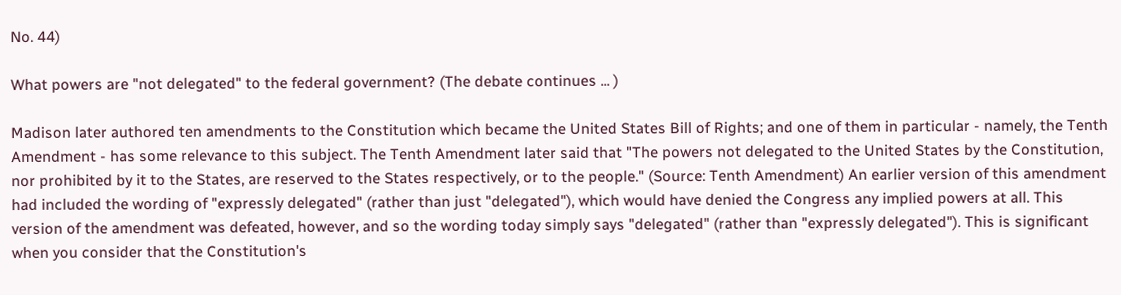No. 44)

What powers are "not delegated" to the federal government? (The debate continues ... )

Madison later authored ten amendments to the Constitution which became the United States Bill of Rights; and one of them in particular - namely, the Tenth Amendment - has some relevance to this subject. The Tenth Amendment later said that "The powers not delegated to the United States by the Constitution, nor prohibited by it to the States, are reserved to the States respectively, or to the people." (Source: Tenth Amendment) An earlier version of this amendment had included the wording of "expressly delegated" (rather than just "delegated"), which would have denied the Congress any implied powers at all. This version of the amendment was defeated, however, and so the wording today simply says "delegated" (rather than "expressly delegated"). This is significant when you consider that the Constitution's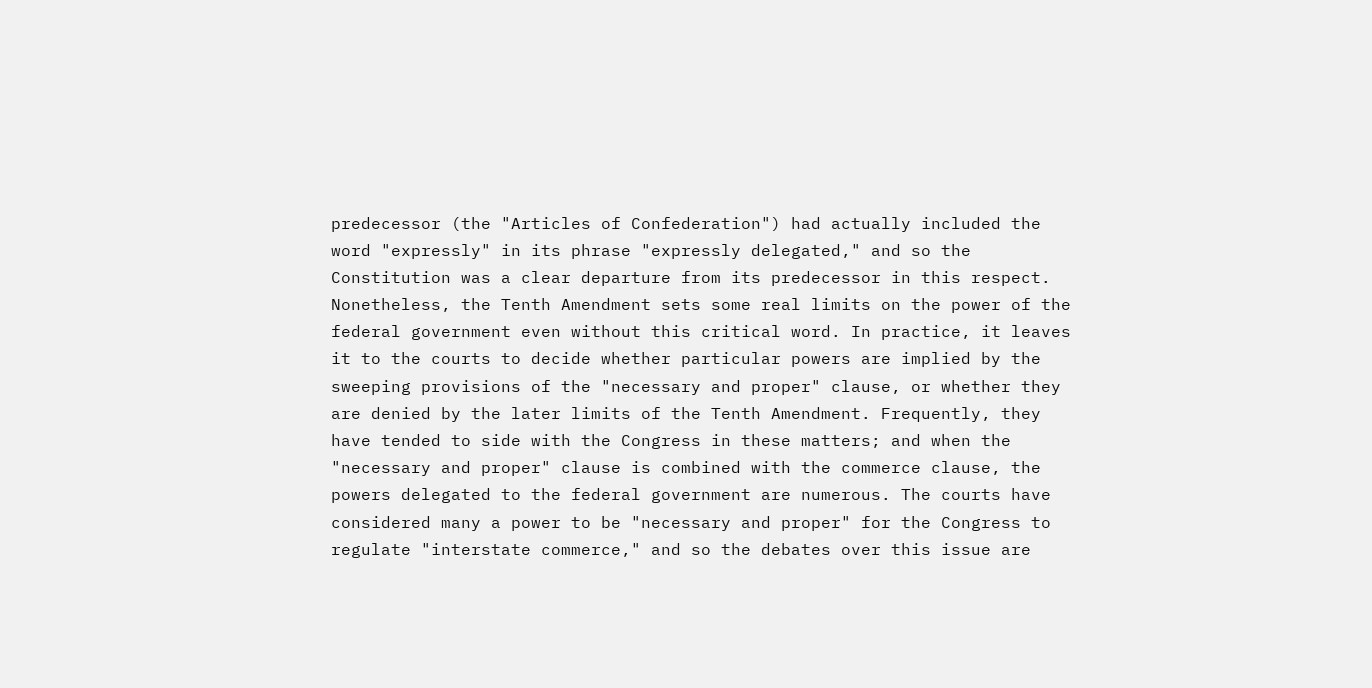predecessor (the "Articles of Confederation") had actually included the word "expressly" in its phrase "expressly delegated," and so the Constitution was a clear departure from its predecessor in this respect. Nonetheless, the Tenth Amendment sets some real limits on the power of the federal government even without this critical word. In practice, it leaves it to the courts to decide whether particular powers are implied by the sweeping provisions of the "necessary and proper" clause, or whether they are denied by the later limits of the Tenth Amendment. Frequently, they have tended to side with the Congress in these matters; and when the "necessary and proper" clause is combined with the commerce clause, the powers delegated to the federal government are numerous. The courts have considered many a power to be "necessary and proper" for the Congress to regulate "interstate commerce," and so the debates over this issue are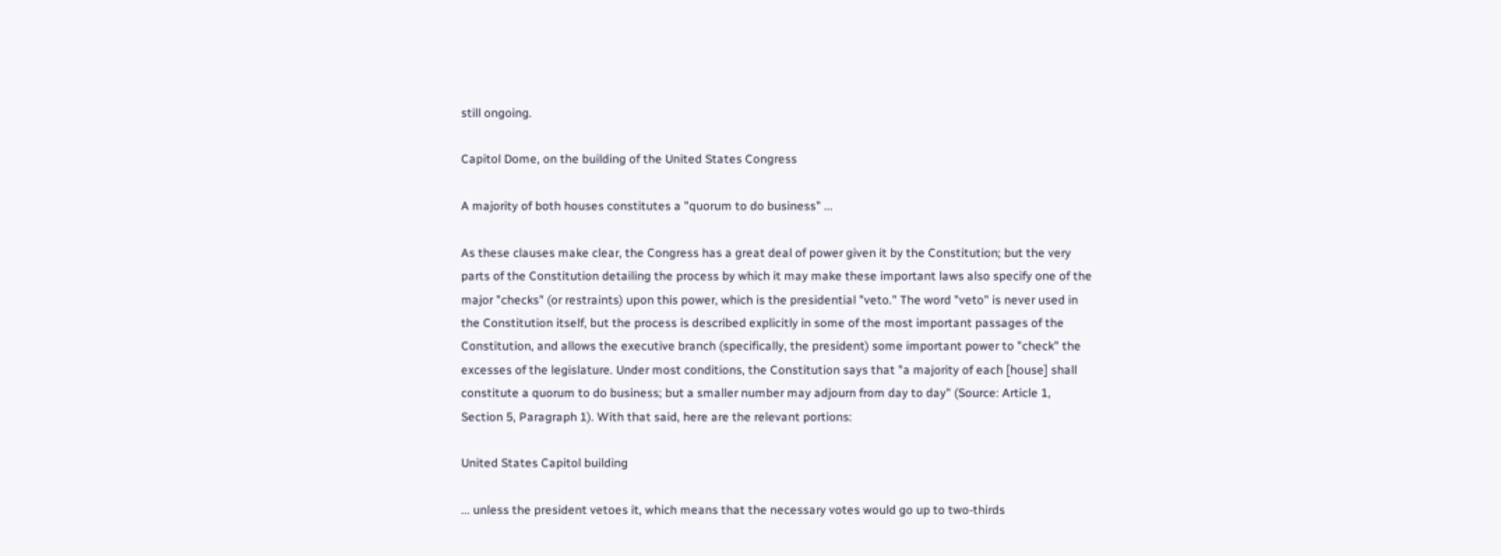still ongoing.

Capitol Dome, on the building of the United States Congress

A majority of both houses constitutes a "quorum to do business" ...

As these clauses make clear, the Congress has a great deal of power given it by the Constitution; but the very parts of the Constitution detailing the process by which it may make these important laws also specify one of the major "checks" (or restraints) upon this power, which is the presidential "veto." The word "veto" is never used in the Constitution itself, but the process is described explicitly in some of the most important passages of the Constitution, and allows the executive branch (specifically, the president) some important power to "check" the excesses of the legislature. Under most conditions, the Constitution says that "a majority of each [house] shall constitute a quorum to do business; but a smaller number may adjourn from day to day" (Source: Article 1, Section 5, Paragraph 1). With that said, here are the relevant portions:

United States Capitol building

... unless the president vetoes it, which means that the necessary votes would go up to two-thirds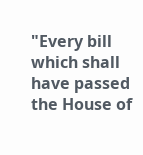"Every bill which shall have passed the House of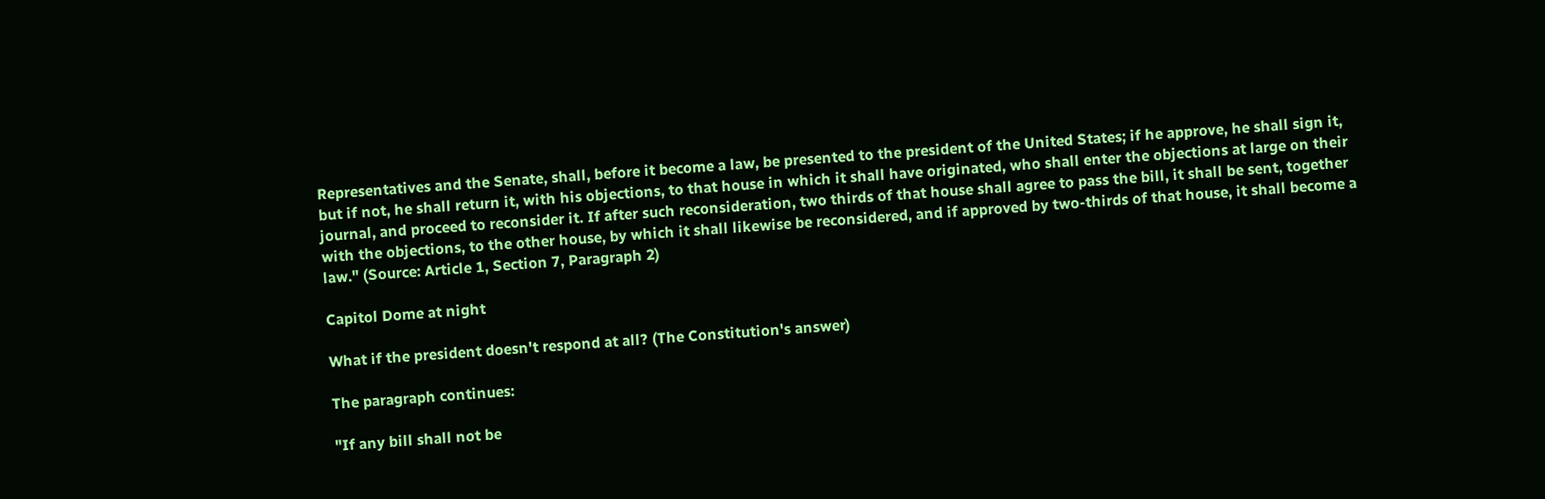Representatives and the Senate, shall, before it become a law, be presented to the president of the United States; if he approve, he shall sign it, but if not, he shall return it, with his objections, to that house in which it shall have originated, who shall enter the objections at large on their journal, and proceed to reconsider it. If after such reconsideration, two thirds of that house shall agree to pass the bill, it shall be sent, together with the objections, to the other house, by which it shall likewise be reconsidered, and if approved by two-thirds of that house, it shall become a law." (Source: Article 1, Section 7, Paragraph 2)

Capitol Dome at night

What if the president doesn't respond at all? (The Constitution's answer)

The paragraph continues:

"If any bill shall not be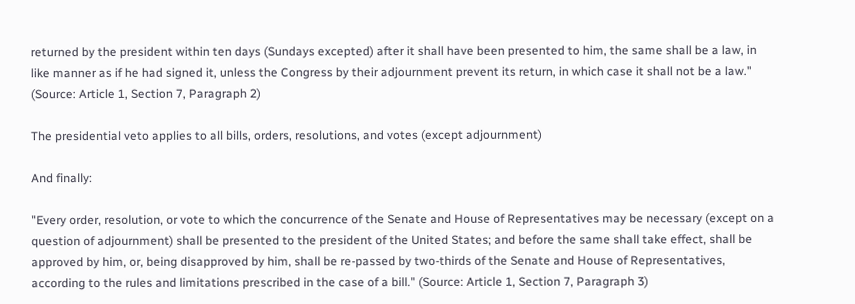returned by the president within ten days (Sundays excepted) after it shall have been presented to him, the same shall be a law, in like manner as if he had signed it, unless the Congress by their adjournment prevent its return, in which case it shall not be a law." (Source: Article 1, Section 7, Paragraph 2)

The presidential veto applies to all bills, orders, resolutions, and votes (except adjournment)

And finally:

"Every order, resolution, or vote to which the concurrence of the Senate and House of Representatives may be necessary (except on a question of adjournment) shall be presented to the president of the United States; and before the same shall take effect, shall be approved by him, or, being disapproved by him, shall be re-passed by two-thirds of the Senate and House of Representatives, according to the rules and limitations prescribed in the case of a bill." (Source: Article 1, Section 7, Paragraph 3)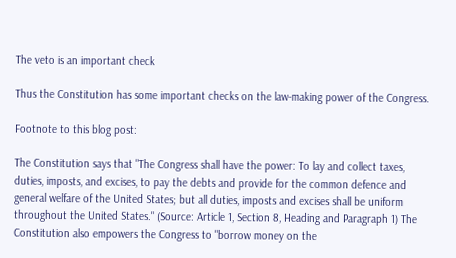The veto is an important check

Thus the Constitution has some important checks on the law-making power of the Congress.

Footnote to this blog post:

The Constitution says that "The Congress shall have the power: To lay and collect taxes, duties, imposts, and excises, to pay the debts and provide for the common defence and general welfare of the United States; but all duties, imposts and excises shall be uniform throughout the United States." (Source: Article 1, Section 8, Heading and Paragraph 1) The Constitution also empowers the Congress to "borrow money on the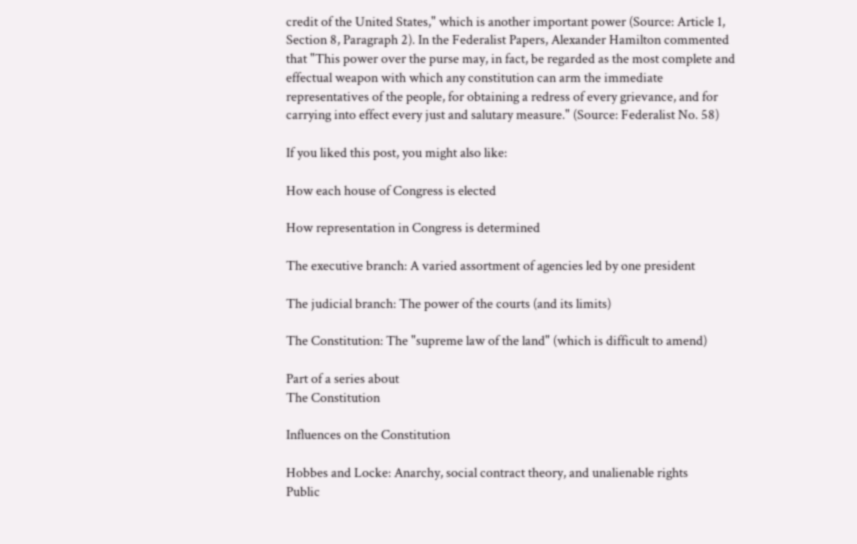credit of the United States," which is another important power (Source: Article 1, Section 8, Paragraph 2). In the Federalist Papers, Alexander Hamilton commented that "This power over the purse may, in fact, be regarded as the most complete and effectual weapon with which any constitution can arm the immediate representatives of the people, for obtaining a redress of every grievance, and for carrying into effect every just and salutary measure." (Source: Federalist No. 58)

If you liked this post, you might also like:

How each house of Congress is elected

How representation in Congress is determined

The executive branch: A varied assortment of agencies led by one president

The judicial branch: The power of the courts (and its limits)

The Constitution: The "supreme law of the land" (which is difficult to amend)

Part of a series about
The Constitution

Influences on the Constitution

Hobbes and Locke: Anarchy, social contract theory, and unalienable rights
Public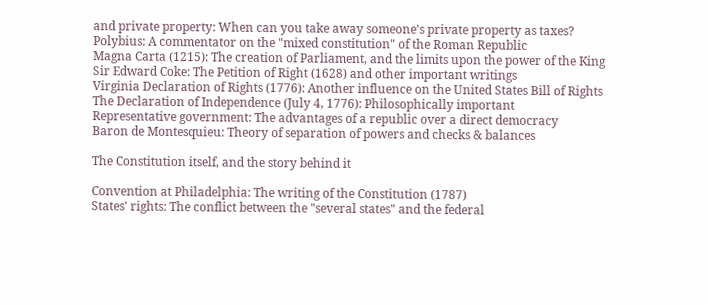and private property: When can you take away someone's private property as taxes?
Polybius: A commentator on the "mixed constitution" of the Roman Republic
Magna Carta (1215): The creation of Parliament, and the limits upon the power of the King
Sir Edward Coke: The Petition of Right (1628) and other important writings
Virginia Declaration of Rights (1776): Another influence on the United States Bill of Rights
The Declaration of Independence (July 4, 1776): Philosophically important
Representative government: The advantages of a republic over a direct democracy
Baron de Montesquieu: Theory of separation of powers and checks & balances

The Constitution itself, and the story behind it

Convention at Philadelphia: The writing of the Constitution (1787)
States' rights: The conflict between the "several states" and the federal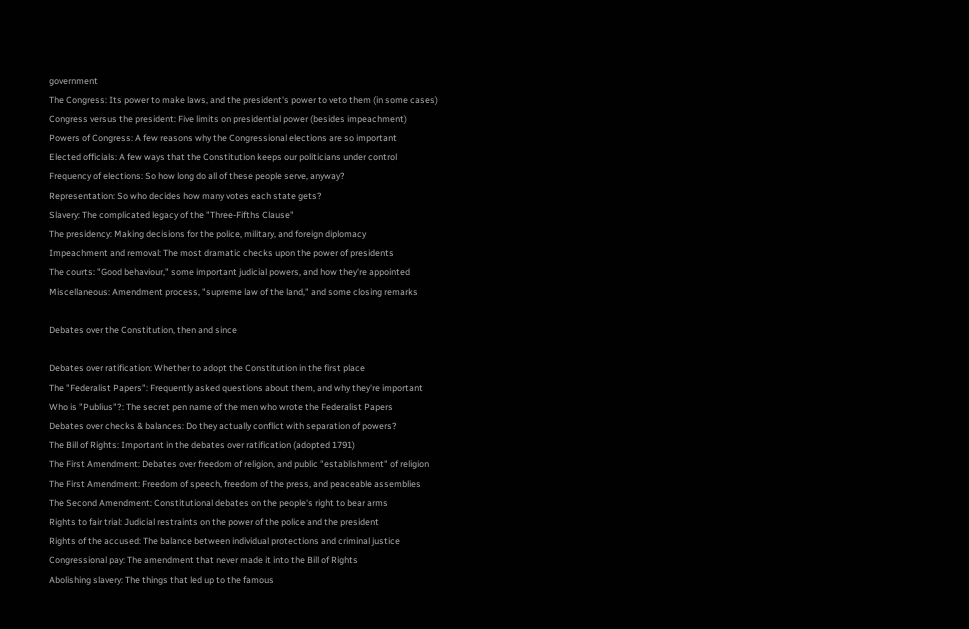government
The Congress: Its power to make laws, and the president's power to veto them (in some cases)
Congress versus the president: Five limits on presidential power (besides impeachment)
Powers of Congress: A few reasons why the Congressional elections are so important
Elected officials: A few ways that the Constitution keeps our politicians under control
Frequency of elections: So how long do all of these people serve, anyway?
Representation: So who decides how many votes each state gets?
Slavery: The complicated legacy of the "Three-Fifths Clause"
The presidency: Making decisions for the police, military, and foreign diplomacy
Impeachment and removal: The most dramatic checks upon the power of presidents
The courts: "Good behaviour," some important judicial powers, and how they're appointed
Miscellaneous: Amendment process, "supreme law of the land," and some closing remarks

Debates over the Constitution, then and since

Debates over ratification: Whether to adopt the Constitution in the first place
The "Federalist Papers": Frequently asked questions about them, and why they're important
Who is "Publius"?: The secret pen name of the men who wrote the Federalist Papers
Debates over checks & balances: Do they actually conflict with separation of powers?
The Bill of Rights: Important in the debates over ratification (adopted 1791)
The First Amendment: Debates over freedom of religion, and public "establishment" of religion
The First Amendment: Freedom of speech, freedom of the press, and peaceable assemblies
The Second Amendment: Constitutional debates on the people's right to bear arms
Rights to fair trial: Judicial restraints on the power of the police and the president
Rights of the accused: The balance between individual protections and criminal justice
Congressional pay: The amendment that never made it into the Bill of Rights
Abolishing slavery: The things that led up to the famous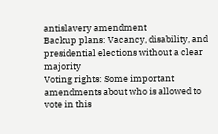antislavery amendment
Backup plans: Vacancy, disability, and presidential elections without a clear majority
Voting rights: Some important amendments about who is allowed to vote in this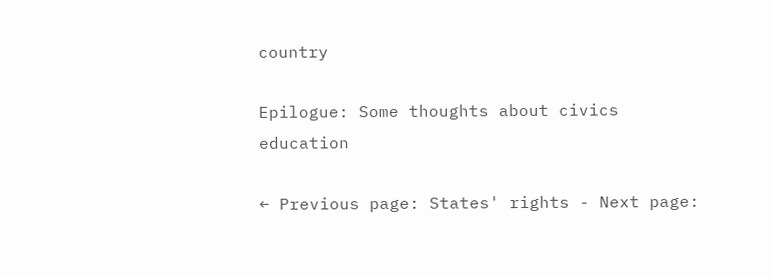country

Epilogue: Some thoughts about civics education

← Previous page: States' rights - Next page: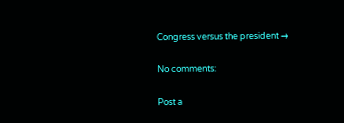Congress versus the president →

No comments:

Post a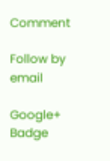Comment

Follow by email

Google+ Badge